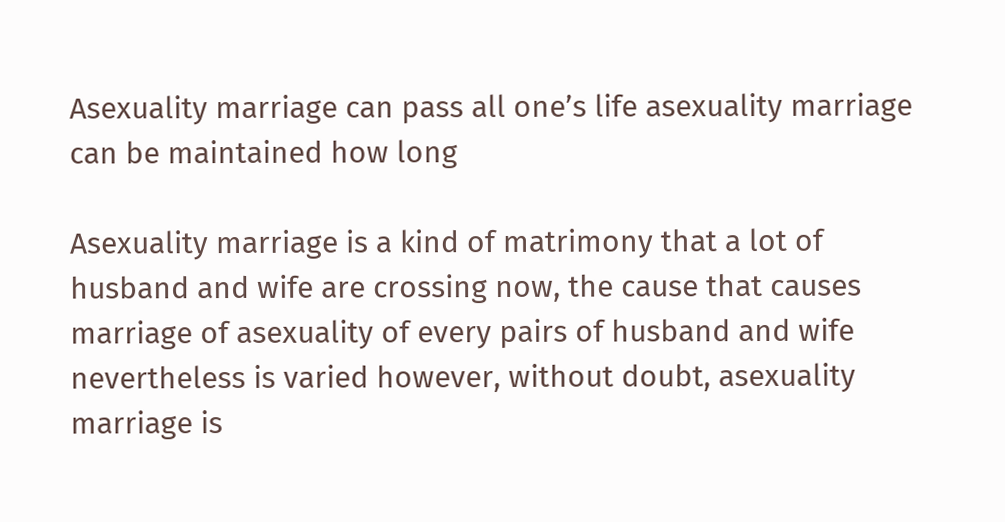Asexuality marriage can pass all one’s life asexuality marriage can be maintained how long

Asexuality marriage is a kind of matrimony that a lot of husband and wife are crossing now, the cause that causes marriage of asexuality of every pairs of husband and wife nevertheless is varied however, without doubt, asexuality marriage is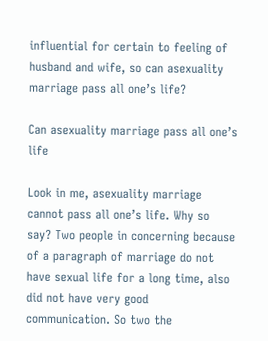influential for certain to feeling of husband and wife, so can asexuality marriage pass all one’s life?

Can asexuality marriage pass all one’s life

Look in me, asexuality marriage cannot pass all one’s life. Why so say? Two people in concerning because of a paragraph of marriage do not have sexual life for a long time, also did not have very good communication. So two the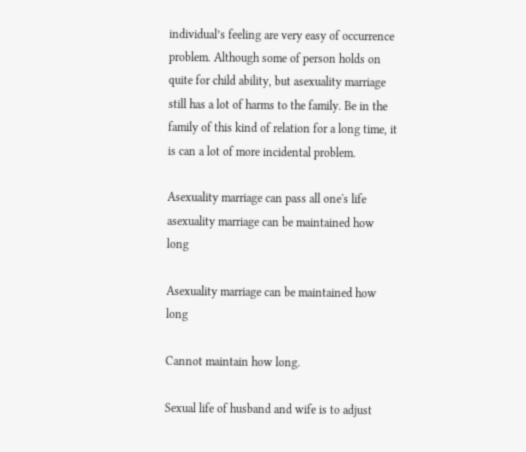individual’s feeling are very easy of occurrence problem. Although some of person holds on quite for child ability, but asexuality marriage still has a lot of harms to the family. Be in the family of this kind of relation for a long time, it is can a lot of more incidental problem.

Asexuality marriage can pass all one's life asexuality marriage can be maintained how long

Asexuality marriage can be maintained how long

Cannot maintain how long.

Sexual life of husband and wife is to adjust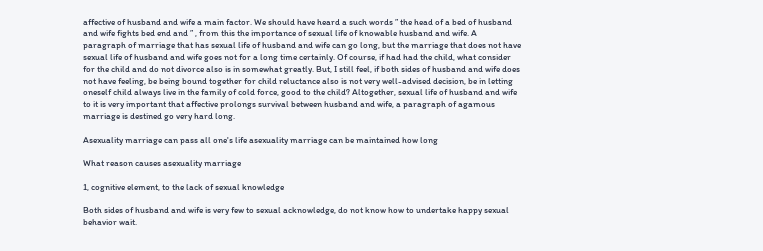affective of husband and wife a main factor. We should have heard a such words ” the head of a bed of husband and wife fights bed end and ” , from this the importance of sexual life of knowable husband and wife. A paragraph of marriage that has sexual life of husband and wife can go long, but the marriage that does not have sexual life of husband and wife goes not for a long time certainly. Of course, if had had the child, what consider for the child and do not divorce also is in somewhat greatly. But, I still feel, if both sides of husband and wife does not have feeling, be being bound together for child reluctance also is not very well-advised decision, be in letting oneself child always live in the family of cold force, good to the child? Altogether, sexual life of husband and wife to it is very important that affective prolongs survival between husband and wife, a paragraph of agamous marriage is destined go very hard long.

Asexuality marriage can pass all one's life asexuality marriage can be maintained how long

What reason causes asexuality marriage

1, cognitive element, to the lack of sexual knowledge

Both sides of husband and wife is very few to sexual acknowledge, do not know how to undertake happy sexual behavior wait.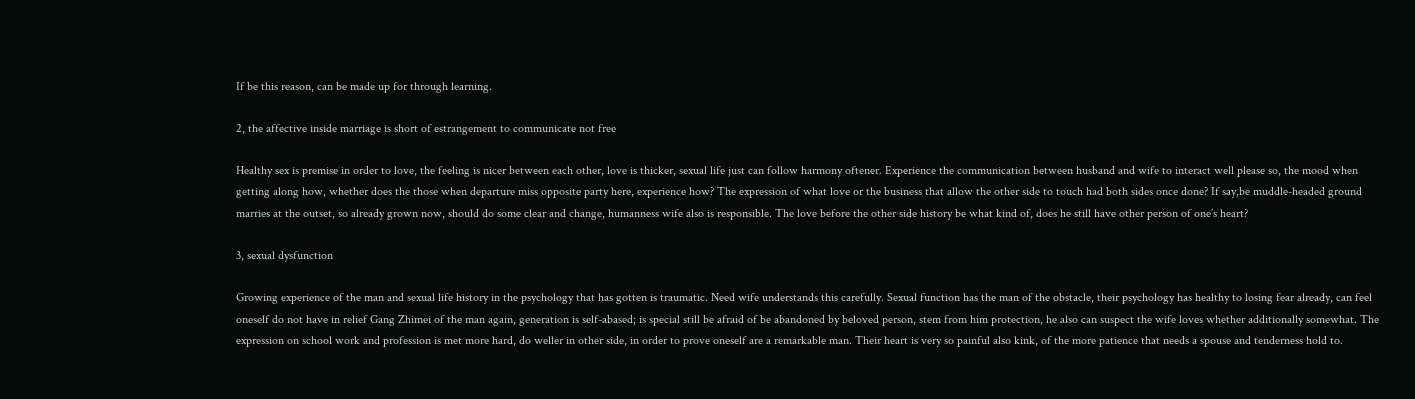If be this reason, can be made up for through learning.

2, the affective inside marriage is short of estrangement to communicate not free

Healthy sex is premise in order to love, the feeling is nicer between each other, love is thicker, sexual life just can follow harmony oftener. Experience the communication between husband and wife to interact well please so, the mood when getting along how, whether does the those when departure miss opposite party here, experience how? The expression of what love or the business that allow the other side to touch had both sides once done? If say,be muddle-headed ground marries at the outset, so already grown now, should do some clear and change, humanness wife also is responsible. The love before the other side history be what kind of, does he still have other person of one’s heart?

3, sexual dysfunction

Growing experience of the man and sexual life history in the psychology that has gotten is traumatic. Need wife understands this carefully. Sexual function has the man of the obstacle, their psychology has healthy to losing fear already, can feel oneself do not have in relief Gang Zhimei of the man again, generation is self-abased; is special still be afraid of be abandoned by beloved person, stem from him protection, he also can suspect the wife loves whether additionally somewhat. The expression on school work and profession is met more hard, do weller in other side, in order to prove oneself are a remarkable man. Their heart is very so painful also kink, of the more patience that needs a spouse and tenderness hold to.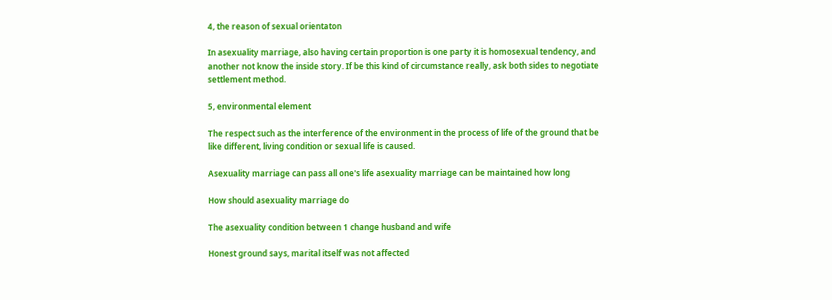4, the reason of sexual orientaton

In asexuality marriage, also having certain proportion is one party it is homosexual tendency, and another not know the inside story. If be this kind of circumstance really, ask both sides to negotiate settlement method.

5, environmental element

The respect such as the interference of the environment in the process of life of the ground that be like different, living condition or sexual life is caused.

Asexuality marriage can pass all one's life asexuality marriage can be maintained how long

How should asexuality marriage do

The asexuality condition between 1 change husband and wife

Honest ground says, marital itself was not affected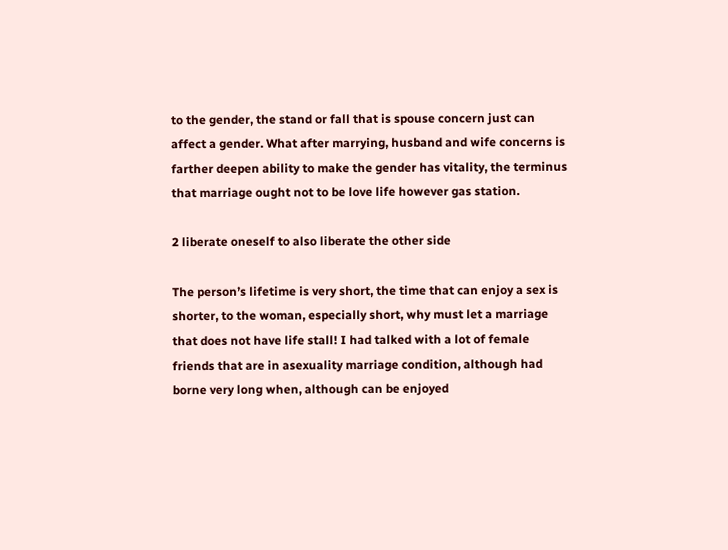to the gender, the stand or fall that is spouse concern just can affect a gender. What after marrying, husband and wife concerns is farther deepen ability to make the gender has vitality, the terminus that marriage ought not to be love life however gas station.

2 liberate oneself to also liberate the other side

The person’s lifetime is very short, the time that can enjoy a sex is shorter, to the woman, especially short, why must let a marriage that does not have life stall! I had talked with a lot of female friends that are in asexuality marriage condition, although had borne very long when, although can be enjoyed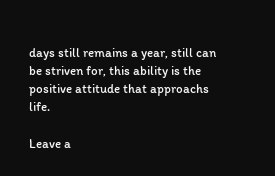days still remains a year, still can be striven for, this ability is the positive attitude that approachs life.

Leave a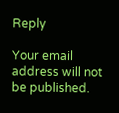Reply

Your email address will not be published.